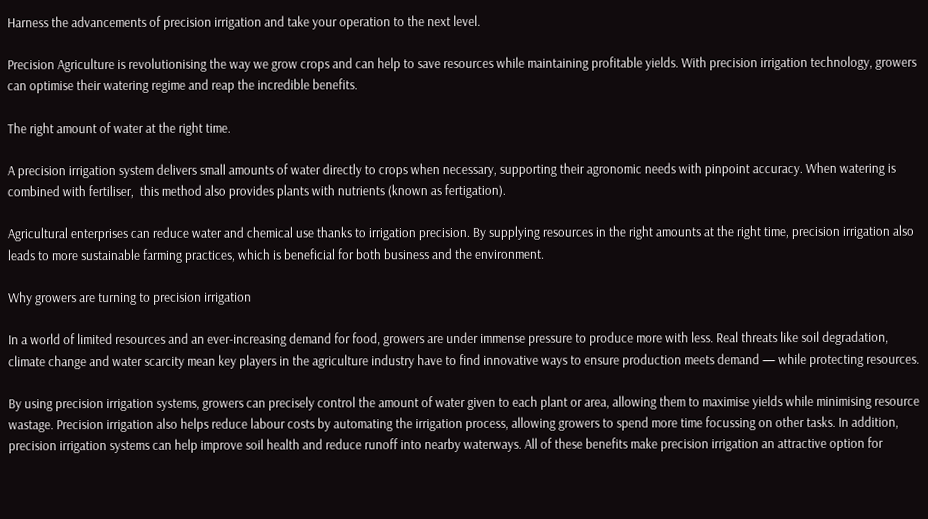Harness the advancements of precision irrigation and take your operation to the next level.

Precision Agriculture is revolutionising the way we grow crops and can help to save resources while maintaining profitable yields. With precision irrigation technology, growers can optimise their watering regime and reap the incredible benefits.

The right amount of water at the right time.

A precision irrigation system delivers small amounts of water directly to crops when necessary, supporting their agronomic needs with pinpoint accuracy. When watering is combined with fertiliser,  this method also provides plants with nutrients (known as fertigation).

Agricultural enterprises can reduce water and chemical use thanks to irrigation precision. By supplying resources in the right amounts at the right time, precision irrigation also leads to more sustainable farming practices, which is beneficial for both business and the environment.

Why growers are turning to precision irrigation

In a world of limited resources and an ever-increasing demand for food, growers are under immense pressure to produce more with less. Real threats like soil degradation, climate change and water scarcity mean key players in the agriculture industry have to find innovative ways to ensure production meets demand — while protecting resources.

By using precision irrigation systems, growers can precisely control the amount of water given to each plant or area, allowing them to maximise yields while minimising resource wastage. Precision irrigation also helps reduce labour costs by automating the irrigation process, allowing growers to spend more time focussing on other tasks. In addition, precision irrigation systems can help improve soil health and reduce runoff into nearby waterways. All of these benefits make precision irrigation an attractive option for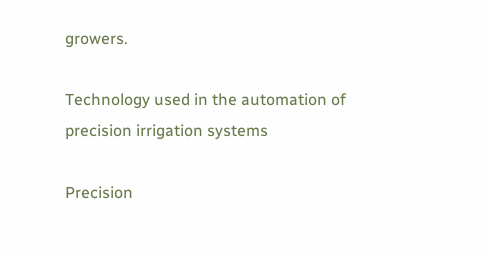growers.

Technology used in the automation of precision irrigation systems

Precision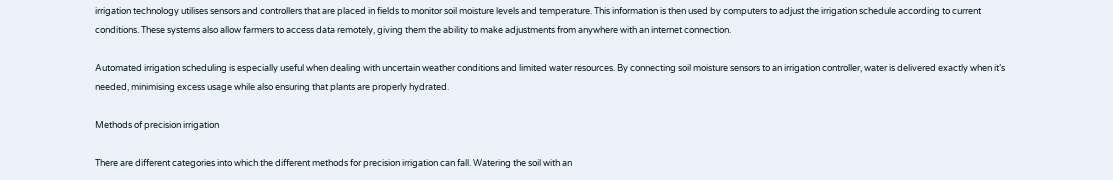irrigation technology utilises sensors and controllers that are placed in fields to monitor soil moisture levels and temperature. This information is then used by computers to adjust the irrigation schedule according to current conditions. These systems also allow farmers to access data remotely, giving them the ability to make adjustments from anywhere with an internet connection.

Automated irrigation scheduling is especially useful when dealing with uncertain weather conditions and limited water resources. By connecting soil moisture sensors to an irrigation controller, water is delivered exactly when it’s needed, minimising excess usage while also ensuring that plants are properly hydrated.

Methods of precision irrigation

There are different categories into which the different methods for precision irrigation can fall. Watering the soil with an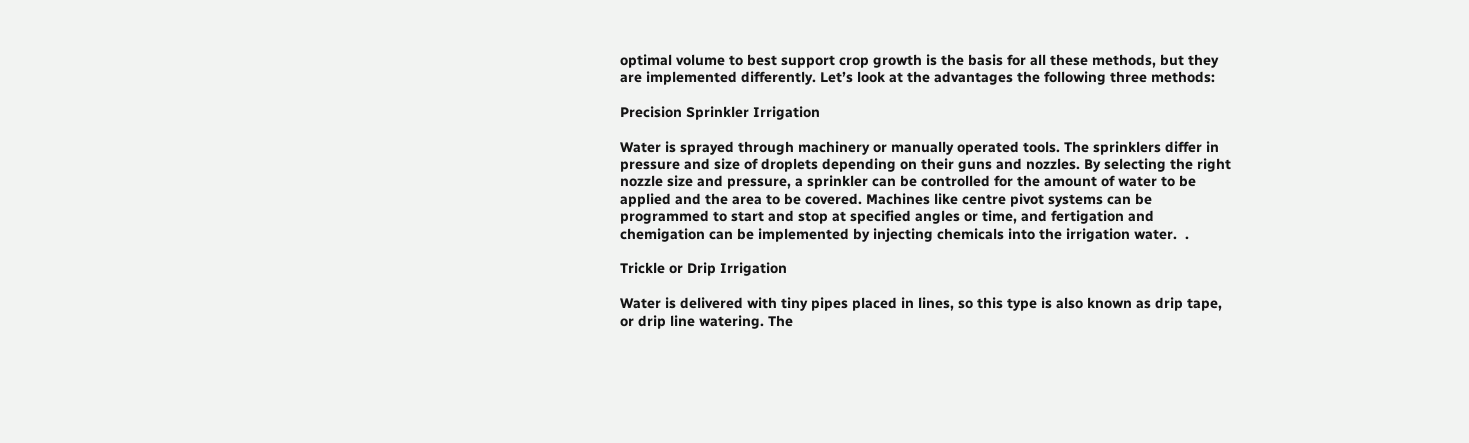optimal volume to best support crop growth is the basis for all these methods, but they are implemented differently. Let’s look at the advantages the following three methods:

Precision Sprinkler Irrigation

Water is sprayed through machinery or manually operated tools. The sprinklers differ in pressure and size of droplets depending on their guns and nozzles. By selecting the right nozzle size and pressure, a sprinkler can be controlled for the amount of water to be applied and the area to be covered. Machines like centre pivot systems can be programmed to start and stop at specified angles or time, and fertigation and chemigation can be implemented by injecting chemicals into the irrigation water.  .

Trickle or Drip Irrigation

Water is delivered with tiny pipes placed in lines, so this type is also known as drip tape, or drip line watering. The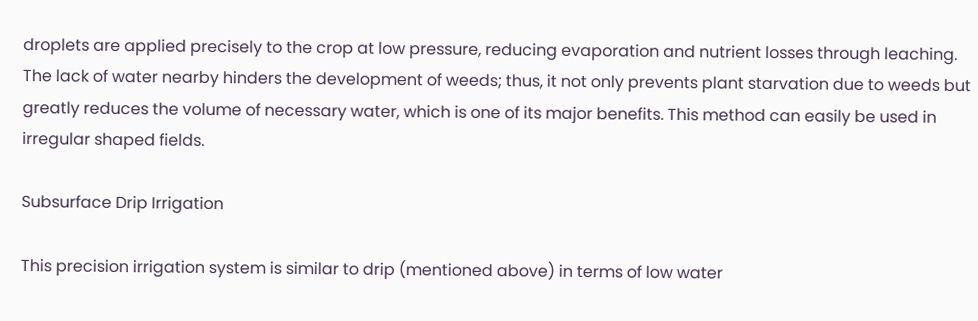droplets are applied precisely to the crop at low pressure, reducing evaporation and nutrient losses through leaching. The lack of water nearby hinders the development of weeds; thus, it not only prevents plant starvation due to weeds but greatly reduces the volume of necessary water, which is one of its major benefits. This method can easily be used in irregular shaped fields.

Subsurface Drip Irrigation

This precision irrigation system is similar to drip (mentioned above) in terms of low water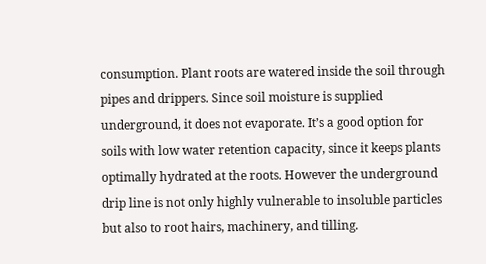consumption. Plant roots are watered inside the soil through pipes and drippers. Since soil moisture is supplied underground, it does not evaporate. It’s a good option for soils with low water retention capacity, since it keeps plants optimally hydrated at the roots. However the underground drip line is not only highly vulnerable to insoluble particles but also to root hairs, machinery, and tilling.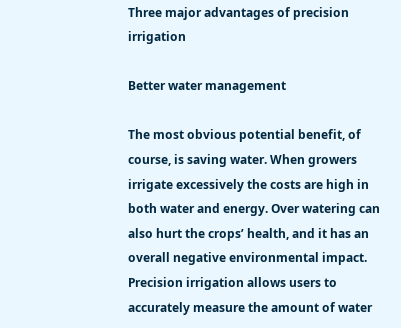Three major advantages of precision irrigation

Better water management

The most obvious potential benefit, of course, is saving water. When growers irrigate excessively the costs are high in both water and energy. Over watering can also hurt the crops’ health, and it has an overall negative environmental impact. Precision irrigation allows users to accurately measure the amount of water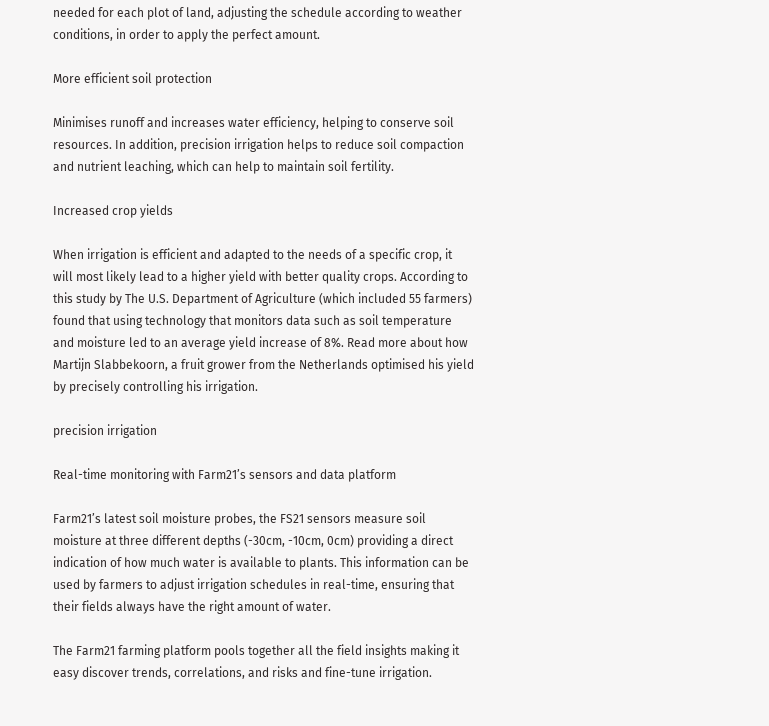needed for each plot of land, adjusting the schedule according to weather conditions, in order to apply the perfect amount.

More efficient soil protection

Minimises runoff and increases water efficiency, helping to conserve soil resources. In addition, precision irrigation helps to reduce soil compaction and nutrient leaching, which can help to maintain soil fertility.

Increased crop yields

When irrigation is efficient and adapted to the needs of a specific crop, it will most likely lead to a higher yield with better quality crops. According to this study by The U.S. Department of Agriculture (which included 55 farmers) found that using technology that monitors data such as soil temperature and moisture led to an average yield increase of 8%. Read more about how Martijn Slabbekoorn, a fruit grower from the Netherlands optimised his yield by precisely controlling his irrigation.

precision irrigation

Real-time monitoring with Farm21’s sensors and data platform

Farm21’s latest soil moisture probes, the FS21 sensors measure soil moisture at three different depths (-30cm, -10cm, 0cm) providing a direct indication of how much water is available to plants. This information can be used by farmers to adjust irrigation schedules in real-time, ensuring that their fields always have the right amount of water.

The Farm21 farming platform pools together all the field insights making it easy discover trends, correlations, and risks and fine-tune irrigation.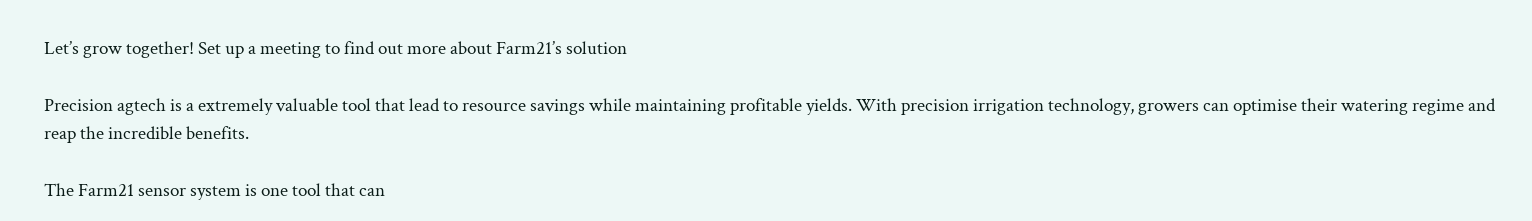Let’s grow together! Set up a meeting to find out more about Farm21’s solution

Precision agtech is a extremely valuable tool that lead to resource savings while maintaining profitable yields. With precision irrigation technology, growers can optimise their watering regime and reap the incredible benefits.

The Farm21 sensor system is one tool that can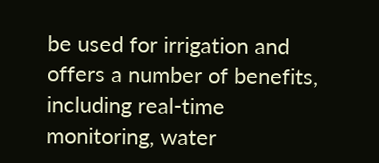be used for irrigation and offers a number of benefits, including real-time monitoring, water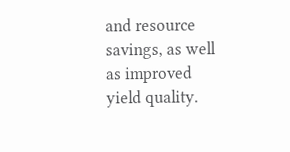and resource savings, as well as improved yield quality.